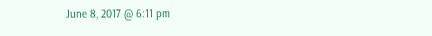June 8, 2017 @ 6:11 pm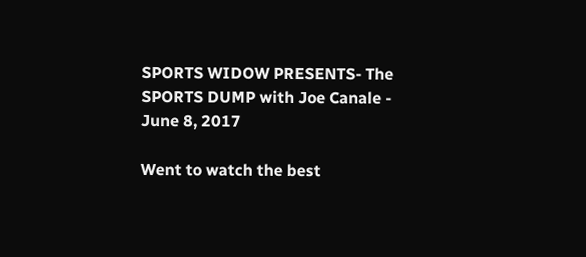SPORTS WIDOW PRESENTS- The SPORTS DUMP with Joe Canale - June 8, 2017

Went to watch the best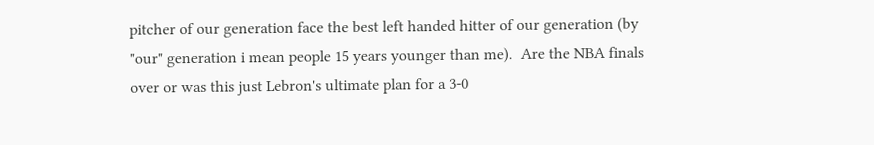pitcher of our generation face the best left handed hitter of our generation (by "our" generation i mean people 15 years younger than me).  Are the NBA finals over or was this just Lebron's ultimate plan for a 3-0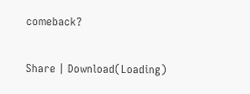comeback?

Share | Download(Loading)